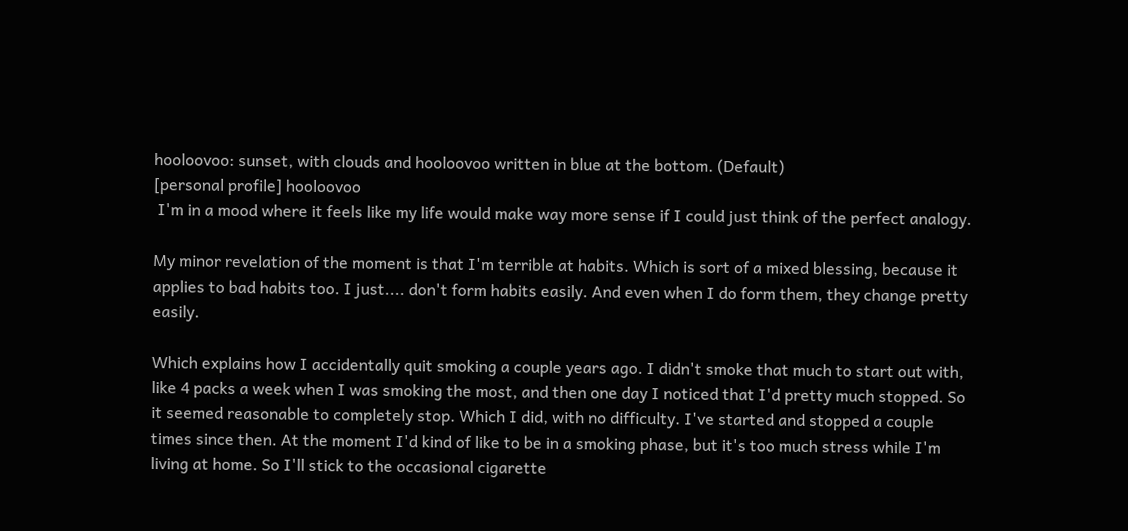hooloovoo: sunset, with clouds and hooloovoo written in blue at the bottom. (Default)
[personal profile] hooloovoo
 I'm in a mood where it feels like my life would make way more sense if I could just think of the perfect analogy.

My minor revelation of the moment is that I'm terrible at habits. Which is sort of a mixed blessing, because it applies to bad habits too. I just.... don't form habits easily. And even when I do form them, they change pretty easily.

Which explains how I accidentally quit smoking a couple years ago. I didn't smoke that much to start out with, like 4 packs a week when I was smoking the most, and then one day I noticed that I'd pretty much stopped. So it seemed reasonable to completely stop. Which I did, with no difficulty. I've started and stopped a couple times since then. At the moment I'd kind of like to be in a smoking phase, but it's too much stress while I'm living at home. So I'll stick to the occasional cigarette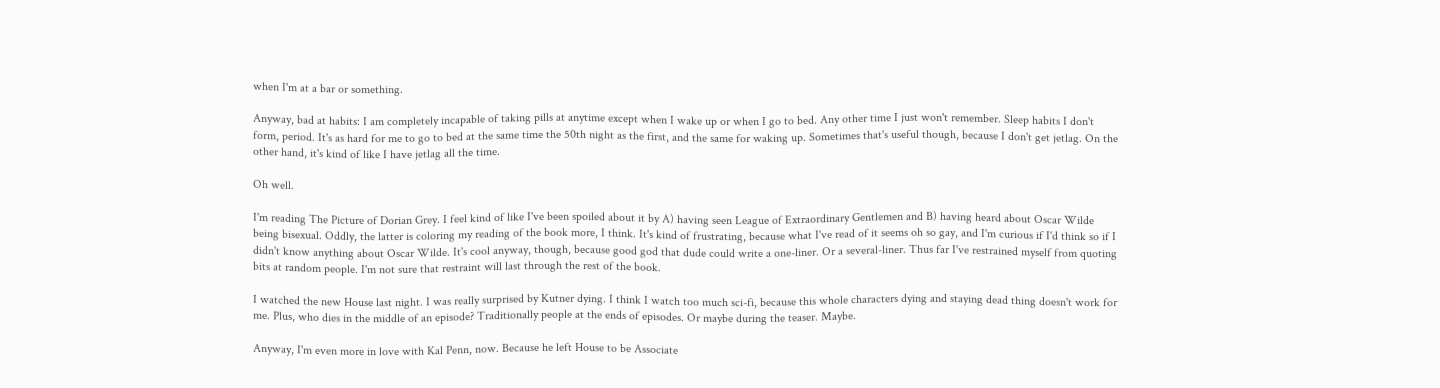when I'm at a bar or something.

Anyway, bad at habits: I am completely incapable of taking pills at anytime except when I wake up or when I go to bed. Any other time I just won't remember. Sleep habits I don't form, period. It's as hard for me to go to bed at the same time the 50th night as the first, and the same for waking up. Sometimes that's useful though, because I don't get jetlag. On the other hand, it's kind of like I have jetlag all the time.

Oh well.

I'm reading The Picture of Dorian Grey. I feel kind of like I've been spoiled about it by A) having seen League of Extraordinary Gentlemen and B) having heard about Oscar Wilde being bisexual. Oddly, the latter is coloring my reading of the book more, I think. It's kind of frustrating, because what I've read of it seems oh so gay, and I'm curious if I'd think so if I didn't know anything about Oscar Wilde. It's cool anyway, though, because good god that dude could write a one-liner. Or a several-liner. Thus far I've restrained myself from quoting bits at random people. I'm not sure that restraint will last through the rest of the book.

I watched the new House last night. I was really surprised by Kutner dying. I think I watch too much sci-fi, because this whole characters dying and staying dead thing doesn't work for me. Plus, who dies in the middle of an episode? Traditionally people at the ends of episodes. Or maybe during the teaser. Maybe.

Anyway, I'm even more in love with Kal Penn, now. Because he left House to be Associate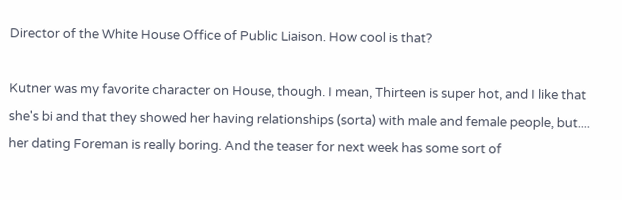Director of the White House Office of Public Liaison. How cool is that?

Kutner was my favorite character on House, though. I mean, Thirteen is super hot, and I like that she's bi and that they showed her having relationships (sorta) with male and female people, but.... her dating Foreman is really boring. And the teaser for next week has some sort of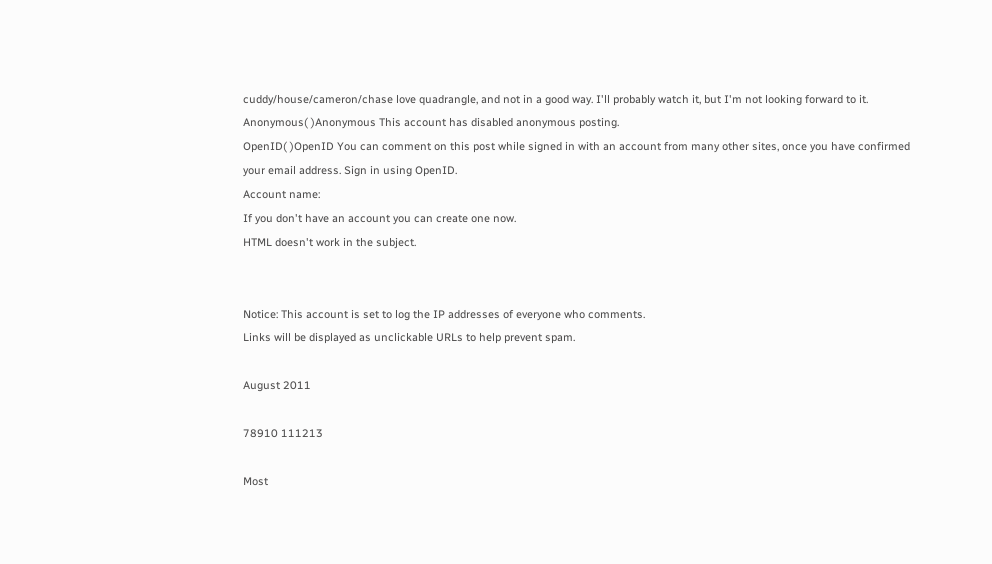cuddy/house/cameron/chase love quadrangle, and not in a good way. I'll probably watch it, but I'm not looking forward to it.
Anonymous( )Anonymous This account has disabled anonymous posting.
OpenID( )OpenID You can comment on this post while signed in with an account from many other sites, once you have confirmed your email address. Sign in using OpenID.
Account name:
If you don't have an account you can create one now.
HTML doesn't work in the subject.


Notice: This account is set to log the IP addresses of everyone who comments.
Links will be displayed as unclickable URLs to help prevent spam.

August 2011

78910 111213

Most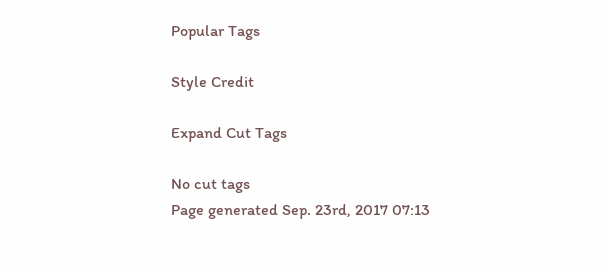Popular Tags

Style Credit

Expand Cut Tags

No cut tags
Page generated Sep. 23rd, 2017 07:13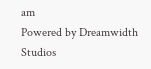am
Powered by Dreamwidth Studios